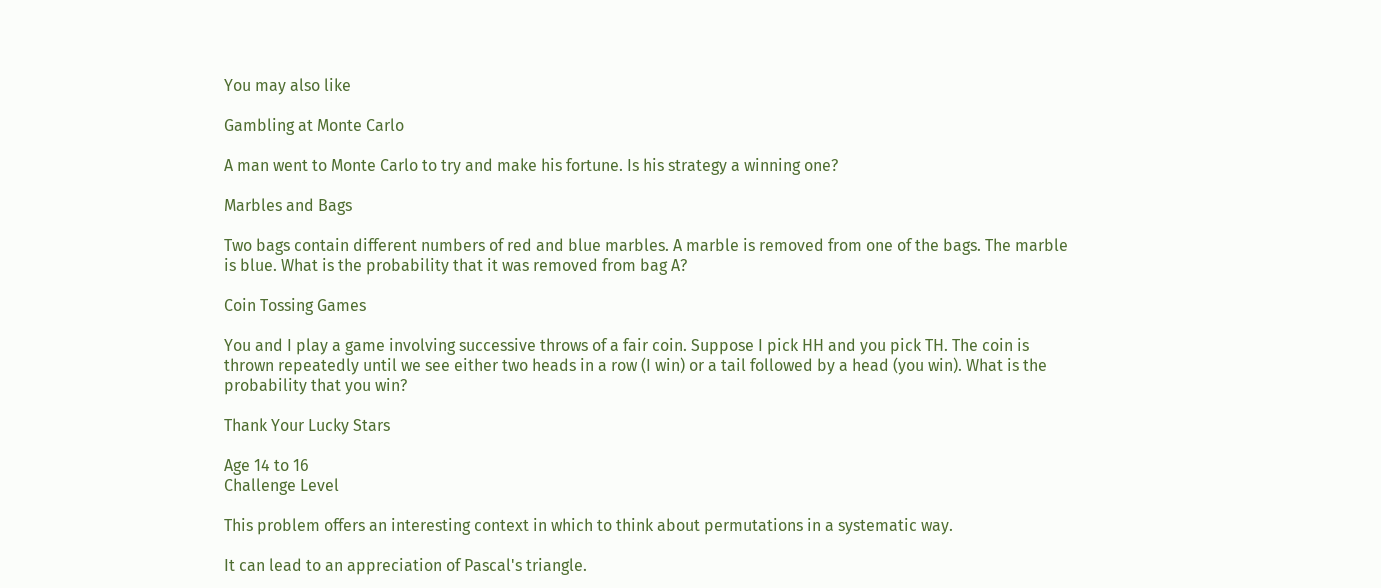You may also like

Gambling at Monte Carlo

A man went to Monte Carlo to try and make his fortune. Is his strategy a winning one?

Marbles and Bags

Two bags contain different numbers of red and blue marbles. A marble is removed from one of the bags. The marble is blue. What is the probability that it was removed from bag A?

Coin Tossing Games

You and I play a game involving successive throws of a fair coin. Suppose I pick HH and you pick TH. The coin is thrown repeatedly until we see either two heads in a row (I win) or a tail followed by a head (you win). What is the probability that you win?

Thank Your Lucky Stars

Age 14 to 16
Challenge Level

This problem offers an interesting context in which to think about permutations in a systematic way.

It can lead to an appreciation of Pascal's triangle.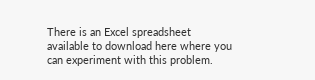There is an Excel spreadsheet available to download here where you can experiment with this problem.